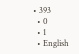• 393
  • 0
  • 1
  • English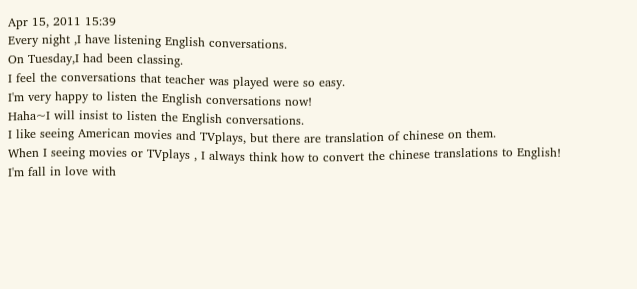Apr 15, 2011 15:39
Every night ,I have listening English conversations.
On Tuesday,I had been classing.
I feel the conversations that teacher was played were so easy.
I'm very happy to listen the English conversations now!
Haha~I will insist to listen the English conversations.
I like seeing American movies and TVplays, but there are translation of chinese on them.
When I seeing movies or TVplays , I always think how to convert the chinese translations to English!
I'm fall in love with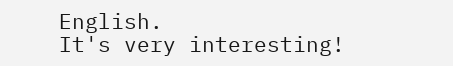English.
It's very interesting!